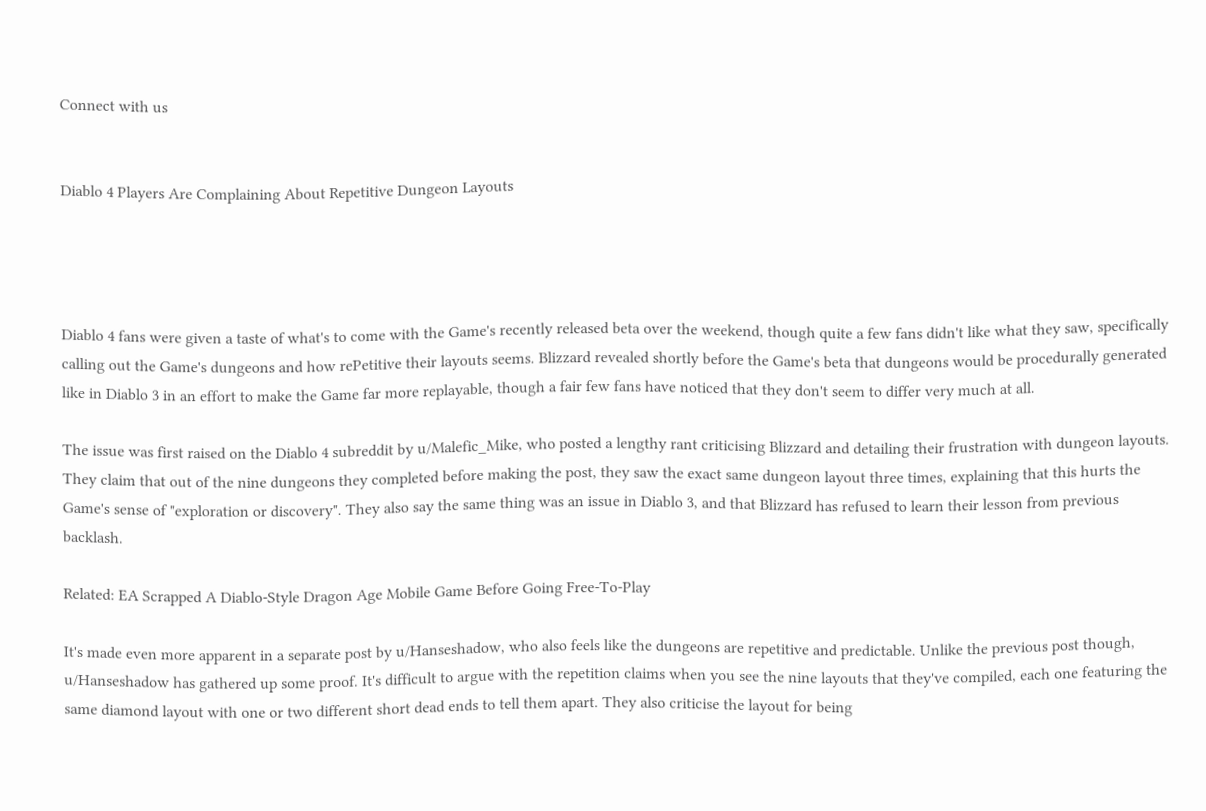Connect with us


Diablo 4 Players Are Complaining About Repetitive Dungeon Layouts




Diablo 4 fans were given a taste of what's to come with the Game's recently released beta over the weekend, though quite a few fans didn't like what they saw, specifically calling out the Game's dungeons and how rePetitive their layouts seems. Blizzard revealed shortly before the Game's beta that dungeons would be procedurally generated like in Diablo 3 in an effort to make the Game far more replayable, though a fair few fans have noticed that they don't seem to differ very much at all.

The issue was first raised on the Diablo 4 subreddit by u/Malefic_Mike, who posted a lengthy rant criticising Blizzard and detailing their frustration with dungeon layouts. They claim that out of the nine dungeons they completed before making the post, they saw the exact same dungeon layout three times, explaining that this hurts the Game's sense of "exploration or discovery". They also say the same thing was an issue in Diablo 3, and that Blizzard has refused to learn their lesson from previous backlash.

Related: EA Scrapped A Diablo-Style Dragon Age Mobile Game Before Going Free-To-Play

It's made even more apparent in a separate post by u/Hanseshadow, who also feels like the dungeons are repetitive and predictable. Unlike the previous post though, u/Hanseshadow has gathered up some proof. It's difficult to argue with the repetition claims when you see the nine layouts that they've compiled, each one featuring the same diamond layout with one or two different short dead ends to tell them apart. They also criticise the layout for being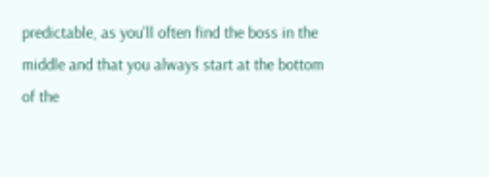predictable, as you'll often find the boss in the middle and that you always start at the bottom of the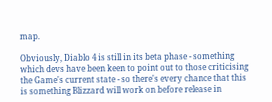map.

Obviously, Diablo 4 is still in its beta phase - something which devs have been keen to point out to those criticising the Game's current state - so there's every chance that this is something Blizzard will work on before release in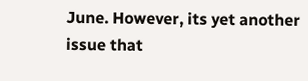June. However, its yet another issue that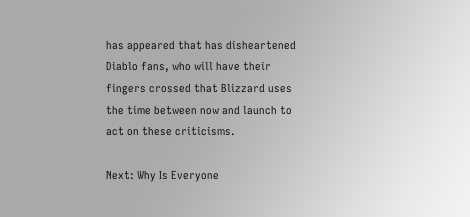has appeared that has disheartened Diablo fans, who will have their fingers crossed that Blizzard uses the time between now and launch to act on these criticisms.

Next: Why Is Everyone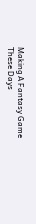Making A Fantasy Game These Days